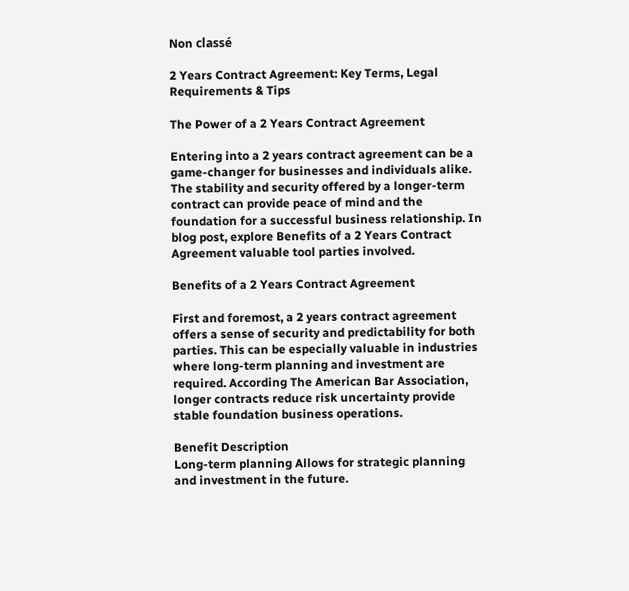Non classé

2 Years Contract Agreement: Key Terms, Legal Requirements & Tips

The Power of a 2 Years Contract Agreement

Entering into a 2 years contract agreement can be a game-changer for businesses and individuals alike. The stability and security offered by a longer-term contract can provide peace of mind and the foundation for a successful business relationship. In blog post, explore Benefits of a 2 Years Contract Agreement valuable tool parties involved.

Benefits of a 2 Years Contract Agreement

First and foremost, a 2 years contract agreement offers a sense of security and predictability for both parties. This can be especially valuable in industries where long-term planning and investment are required. According The American Bar Association, longer contracts reduce risk uncertainty provide stable foundation business operations.

Benefit Description
Long-term planning Allows for strategic planning and investment in the future.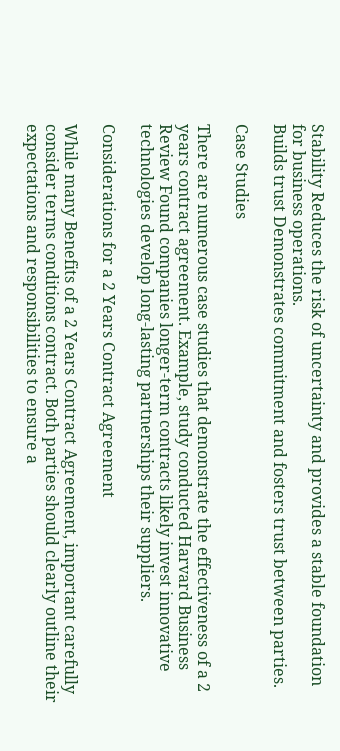Stability Reduces the risk of uncertainty and provides a stable foundation for business operations.
Builds trust Demonstrates commitment and fosters trust between parties.

Case Studies

There are numerous case studies that demonstrate the effectiveness of a 2 years contract agreement. Example, study conducted Harvard Business Review Found companies longer-term contracts likely invest innovative technologies develop long-lasting partnerships their suppliers.

Considerations for a 2 Years Contract Agreement

While many Benefits of a 2 Years Contract Agreement, important carefully consider terms conditions contract. Both parties should clearly outline their expectations and responsibilities to ensure a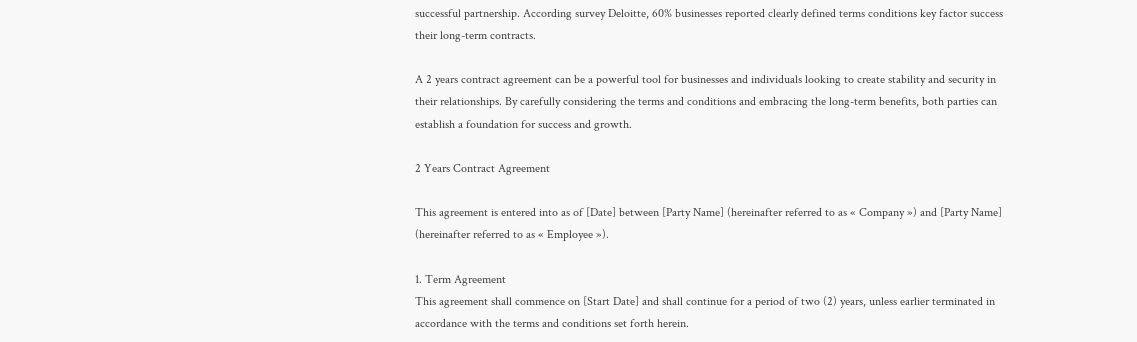successful partnership. According survey Deloitte, 60% businesses reported clearly defined terms conditions key factor success their long-term contracts.

A 2 years contract agreement can be a powerful tool for businesses and individuals looking to create stability and security in their relationships. By carefully considering the terms and conditions and embracing the long-term benefits, both parties can establish a foundation for success and growth.

2 Years Contract Agreement

This agreement is entered into as of [Date] between [Party Name] (hereinafter referred to as « Company ») and [Party Name] (hereinafter referred to as « Employee »).

1. Term Agreement
This agreement shall commence on [Start Date] and shall continue for a period of two (2) years, unless earlier terminated in accordance with the terms and conditions set forth herein.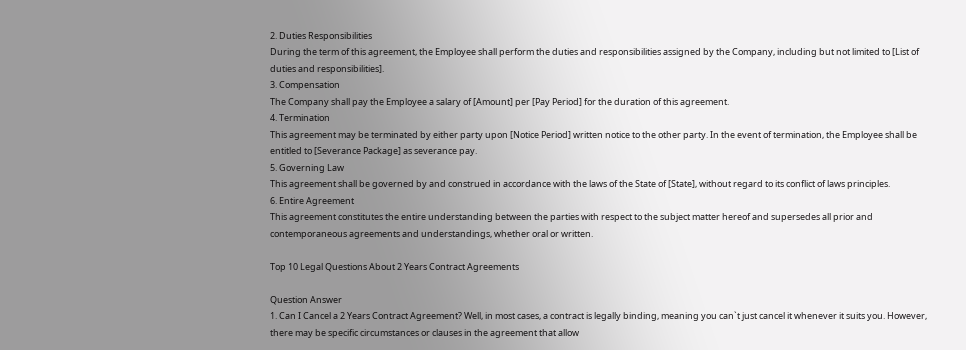2. Duties Responsibilities
During the term of this agreement, the Employee shall perform the duties and responsibilities assigned by the Company, including but not limited to [List of duties and responsibilities].
3. Compensation
The Company shall pay the Employee a salary of [Amount] per [Pay Period] for the duration of this agreement.
4. Termination
This agreement may be terminated by either party upon [Notice Period] written notice to the other party. In the event of termination, the Employee shall be entitled to [Severance Package] as severance pay.
5. Governing Law
This agreement shall be governed by and construed in accordance with the laws of the State of [State], without regard to its conflict of laws principles.
6. Entire Agreement
This agreement constitutes the entire understanding between the parties with respect to the subject matter hereof and supersedes all prior and contemporaneous agreements and understandings, whether oral or written.

Top 10 Legal Questions About 2 Years Contract Agreements

Question Answer
1. Can I Cancel a 2 Years Contract Agreement? Well, in most cases, a contract is legally binding, meaning you can`t just cancel it whenever it suits you. However, there may be specific circumstances or clauses in the agreement that allow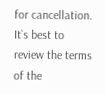for cancellation. It`s best to review the terms of the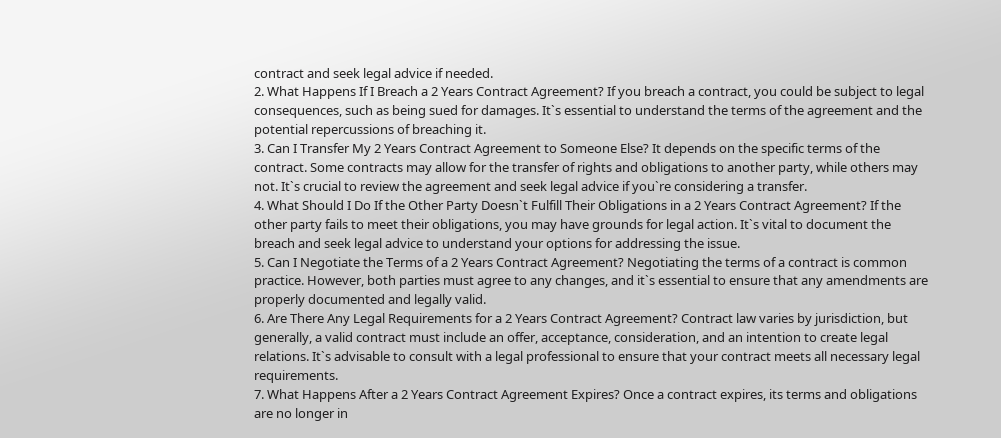contract and seek legal advice if needed.
2. What Happens If I Breach a 2 Years Contract Agreement? If you breach a contract, you could be subject to legal consequences, such as being sued for damages. It`s essential to understand the terms of the agreement and the potential repercussions of breaching it.
3. Can I Transfer My 2 Years Contract Agreement to Someone Else? It depends on the specific terms of the contract. Some contracts may allow for the transfer of rights and obligations to another party, while others may not. It`s crucial to review the agreement and seek legal advice if you`re considering a transfer.
4. What Should I Do If the Other Party Doesn`t Fulfill Their Obligations in a 2 Years Contract Agreement? If the other party fails to meet their obligations, you may have grounds for legal action. It`s vital to document the breach and seek legal advice to understand your options for addressing the issue.
5. Can I Negotiate the Terms of a 2 Years Contract Agreement? Negotiating the terms of a contract is common practice. However, both parties must agree to any changes, and it`s essential to ensure that any amendments are properly documented and legally valid.
6. Are There Any Legal Requirements for a 2 Years Contract Agreement? Contract law varies by jurisdiction, but generally, a valid contract must include an offer, acceptance, consideration, and an intention to create legal relations. It`s advisable to consult with a legal professional to ensure that your contract meets all necessary legal requirements.
7. What Happens After a 2 Years Contract Agreement Expires? Once a contract expires, its terms and obligations are no longer in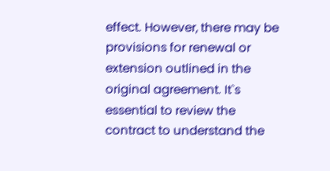effect. However, there may be provisions for renewal or extension outlined in the original agreement. It`s essential to review the contract to understand the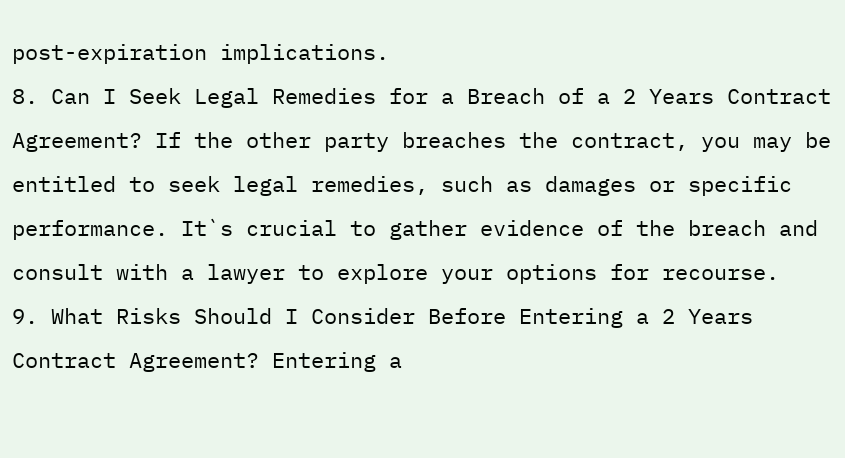post-expiration implications.
8. Can I Seek Legal Remedies for a Breach of a 2 Years Contract Agreement? If the other party breaches the contract, you may be entitled to seek legal remedies, such as damages or specific performance. It`s crucial to gather evidence of the breach and consult with a lawyer to explore your options for recourse.
9. What Risks Should I Consider Before Entering a 2 Years Contract Agreement? Entering a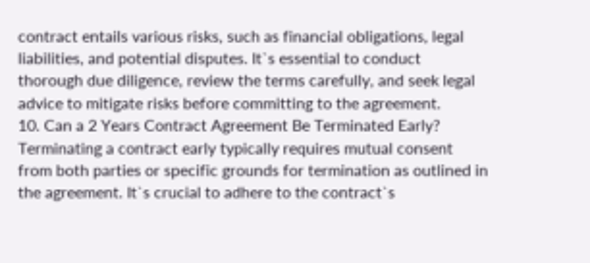contract entails various risks, such as financial obligations, legal liabilities, and potential disputes. It`s essential to conduct thorough due diligence, review the terms carefully, and seek legal advice to mitigate risks before committing to the agreement.
10. Can a 2 Years Contract Agreement Be Terminated Early? Terminating a contract early typically requires mutual consent from both parties or specific grounds for termination as outlined in the agreement. It`s crucial to adhere to the contract`s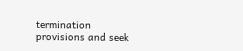termination provisions and seek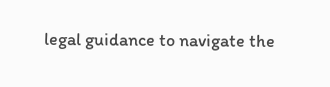legal guidance to navigate the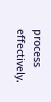process effectively.